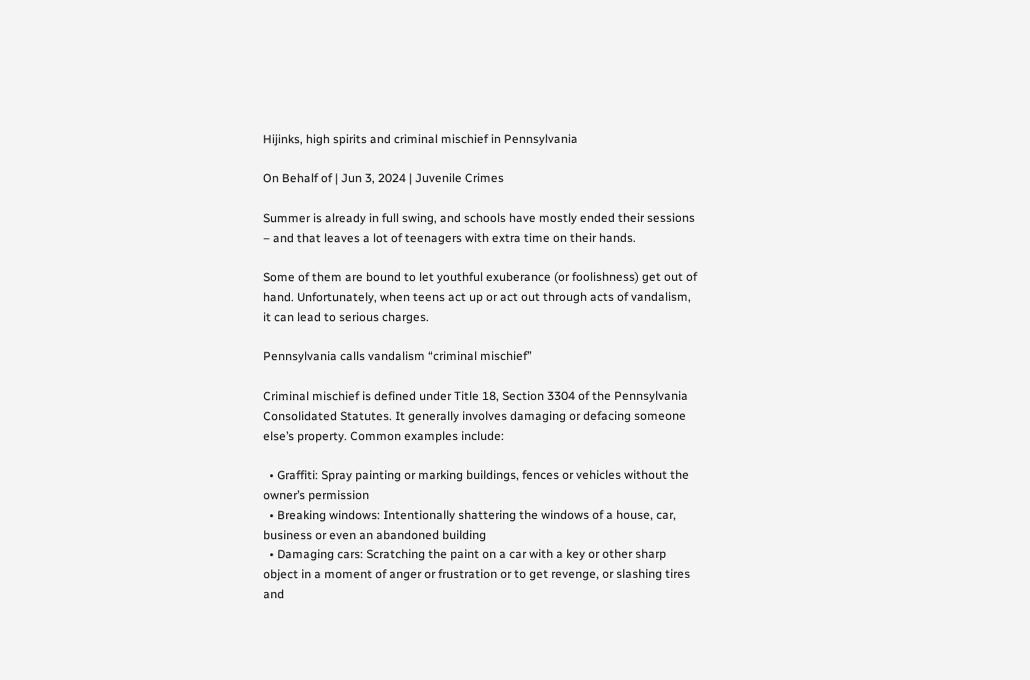Hijinks, high spirits and criminal mischief in Pennsylvania

On Behalf of | Jun 3, 2024 | Juvenile Crimes

Summer is already in full swing, and schools have mostly ended their sessions – and that leaves a lot of teenagers with extra time on their hands.

Some of them are bound to let youthful exuberance (or foolishness) get out of hand. Unfortunately, when teens act up or act out through acts of vandalism, it can lead to serious charges.

Pennsylvania calls vandalism “criminal mischief”

Criminal mischief is defined under Title 18, Section 3304 of the Pennsylvania Consolidated Statutes. It generally involves damaging or defacing someone else’s property. Common examples include:

  • Graffiti: Spray painting or marking buildings, fences or vehicles without the owner’s permission
  • Breaking windows: Intentionally shattering the windows of a house, car, business or even an abandoned building
  • Damaging cars: Scratching the paint on a car with a key or other sharp object in a moment of anger or frustration or to get revenge, or slashing tires and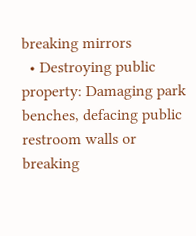breaking mirrors
  • Destroying public property: Damaging park benches, defacing public restroom walls or breaking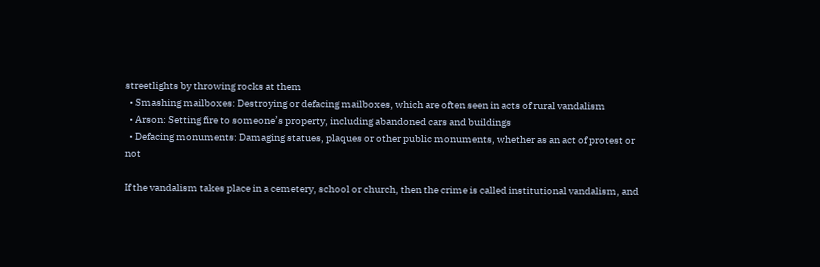streetlights by throwing rocks at them
  • Smashing mailboxes: Destroying or defacing mailboxes, which are often seen in acts of rural vandalism
  • Arson: Setting fire to someone’s property, including abandoned cars and buildings
  • Defacing monuments: Damaging statues, plaques or other public monuments, whether as an act of protest or not

If the vandalism takes place in a cemetery, school or church, then the crime is called institutional vandalism, and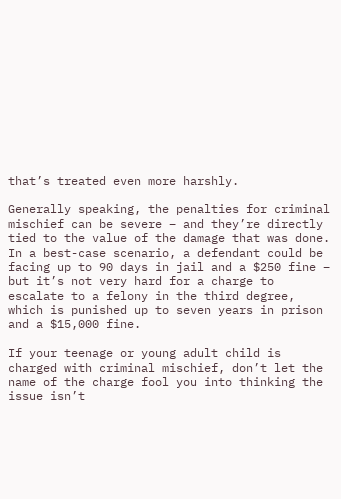that’s treated even more harshly.

Generally speaking, the penalties for criminal mischief can be severe – and they’re directly tied to the value of the damage that was done. In a best-case scenario, a defendant could be facing up to 90 days in jail and a $250 fine – but it’s not very hard for a charge to escalate to a felony in the third degree, which is punished up to seven years in prison and a $15,000 fine.

If your teenage or young adult child is charged with criminal mischief, don’t let the name of the charge fool you into thinking the issue isn’t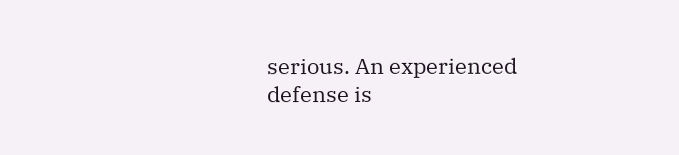serious. An experienced defense is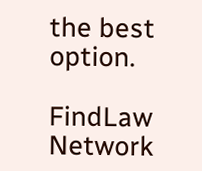the best option.

FindLaw Network